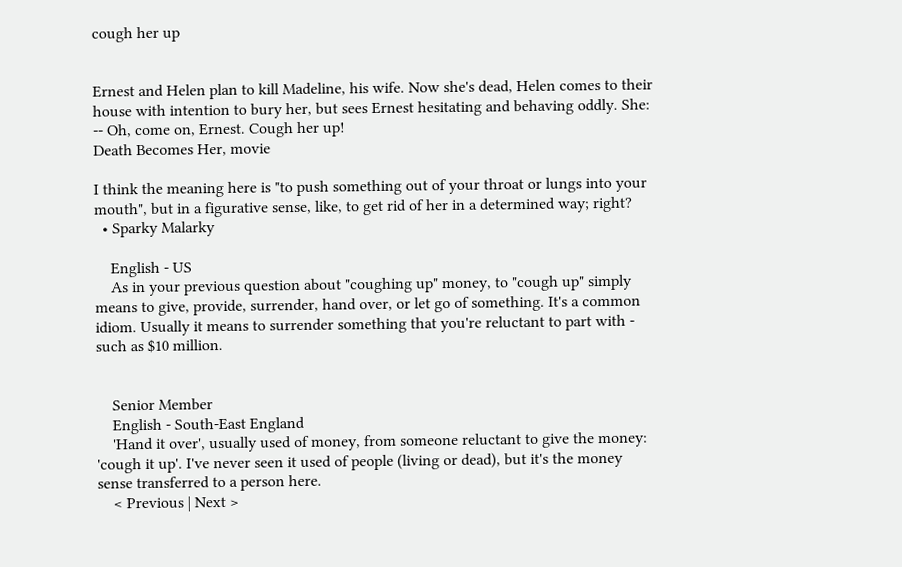cough her up


Ernest and Helen plan to kill Madeline, his wife. Now she's dead, Helen comes to their house with intention to bury her, but sees Ernest hesitating and behaving oddly. She:
-- Oh, come on, Ernest. Cough her up!
Death Becomes Her, movie

I think the meaning here is "to push something out of your throat or lungs into your mouth", but in a figurative sense, like, to get rid of her in a determined way; right?
  • Sparky Malarky

    English - US
    As in your previous question about "coughing up" money, to "cough up" simply means to give, provide, surrender, hand over, or let go of something. It's a common idiom. Usually it means to surrender something that you're reluctant to part with - such as $10 million.


    Senior Member
    English - South-East England
    'Hand it over', usually used of money, from someone reluctant to give the money: 'cough it up'. I've never seen it used of people (living or dead), but it's the money sense transferred to a person here.
    < Previous | Next >